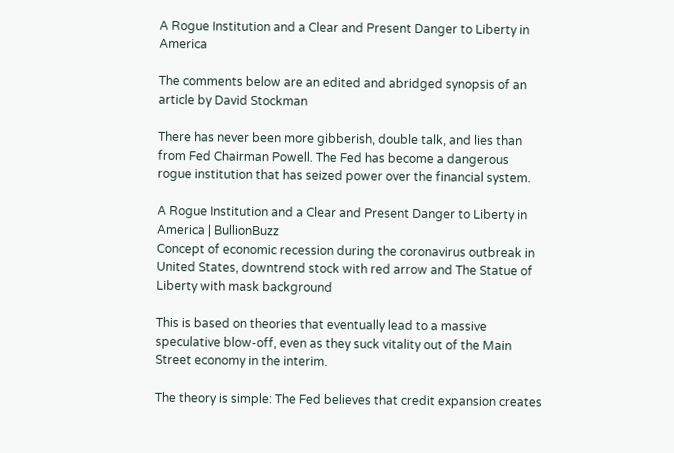A Rogue Institution and a Clear and Present Danger to Liberty in America

The comments below are an edited and abridged synopsis of an article by David Stockman

There has never been more gibberish, double talk, and lies than from Fed Chairman Powell. The Fed has become a dangerous rogue institution that has seized power over the financial system.

A Rogue Institution and a Clear and Present Danger to Liberty in America | BullionBuzz
Concept of economic recession during the coronavirus outbreak in United States, downtrend stock with red arrow and The Statue of Liberty with mask background

This is based on theories that eventually lead to a massive speculative blow-off, even as they suck vitality out of the Main Street economy in the interim.

The theory is simple: The Fed believes that credit expansion creates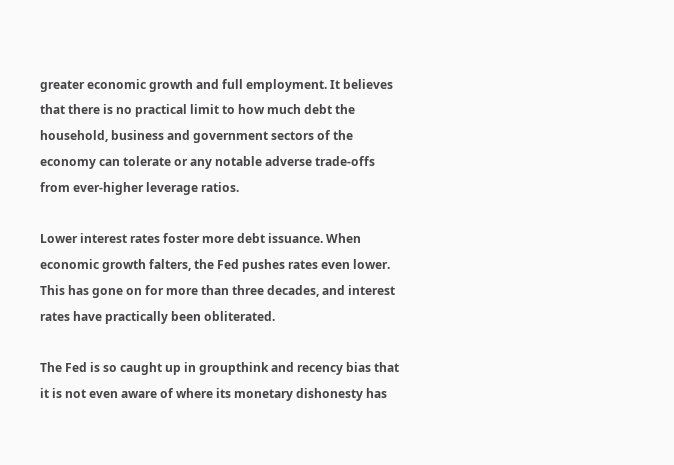greater economic growth and full employment. It believes that there is no practical limit to how much debt the household, business and government sectors of the economy can tolerate or any notable adverse trade-offs from ever-higher leverage ratios.

Lower interest rates foster more debt issuance. When economic growth falters, the Fed pushes rates even lower. This has gone on for more than three decades, and interest rates have practically been obliterated.

The Fed is so caught up in groupthink and recency bias that it is not even aware of where its monetary dishonesty has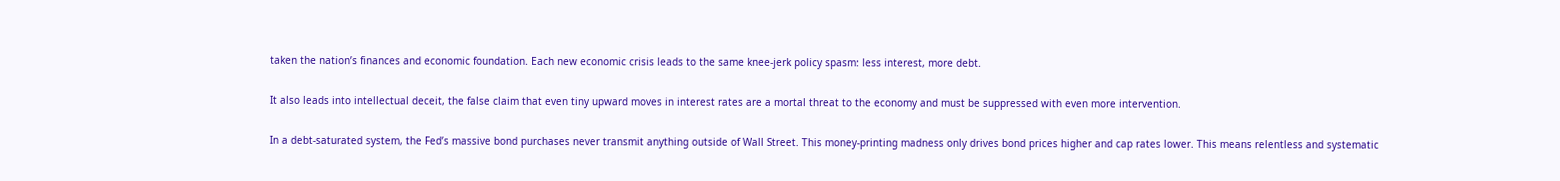taken the nation’s finances and economic foundation. Each new economic crisis leads to the same knee-jerk policy spasm: less interest, more debt.

It also leads into intellectual deceit, the false claim that even tiny upward moves in interest rates are a mortal threat to the economy and must be suppressed with even more intervention.

In a debt-saturated system, the Fed’s massive bond purchases never transmit anything outside of Wall Street. This money-printing madness only drives bond prices higher and cap rates lower. This means relentless and systematic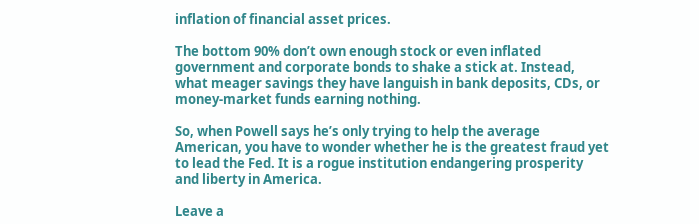inflation of financial asset prices.

The bottom 90% don’t own enough stock or even inflated government and corporate bonds to shake a stick at. Instead, what meager savings they have languish in bank deposits, CDs, or money-market funds earning nothing.

So, when Powell says he’s only trying to help the average American, you have to wonder whether he is the greatest fraud yet to lead the Fed. It is a rogue institution endangering prosperity and liberty in America.

Leave a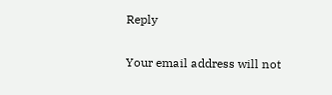Reply

Your email address will not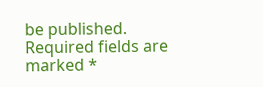be published. Required fields are marked *